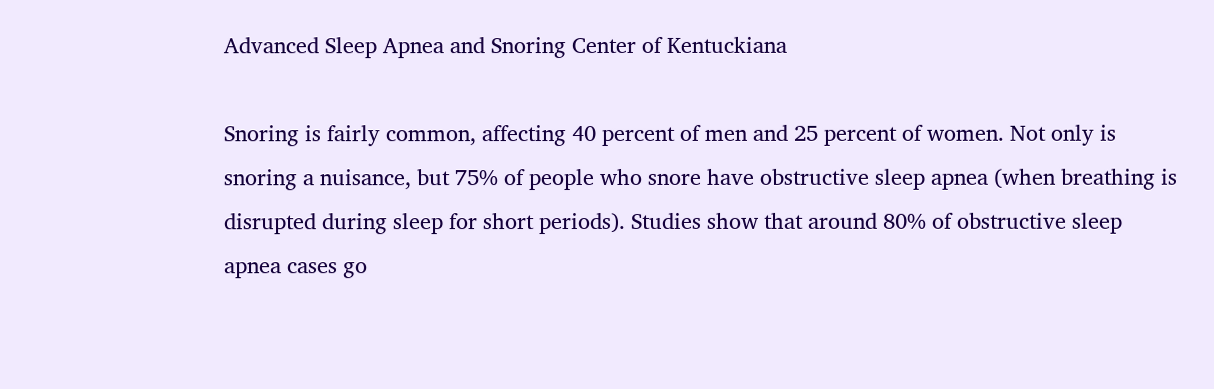Advanced Sleep Apnea and Snoring Center of Kentuckiana

Snoring is fairly common, affecting 40 percent of men and 25 percent of women. Not only is snoring a nuisance, but 75% of people who snore have obstructive sleep apnea (when breathing is disrupted during sleep for short periods). Studies show that around 80% of obstructive sleep apnea cases go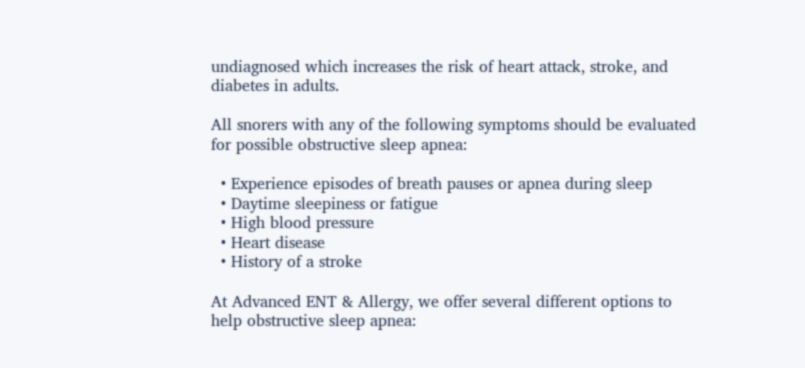undiagnosed which increases the risk of heart attack, stroke, and diabetes in adults.

All snorers with any of the following symptoms should be evaluated for possible obstructive sleep apnea:

  • Experience episodes of breath pauses or apnea during sleep
  • Daytime sleepiness or fatigue
  • High blood pressure
  • Heart disease
  • History of a stroke

At Advanced ENT & Allergy, we offer several different options to help obstructive sleep apnea: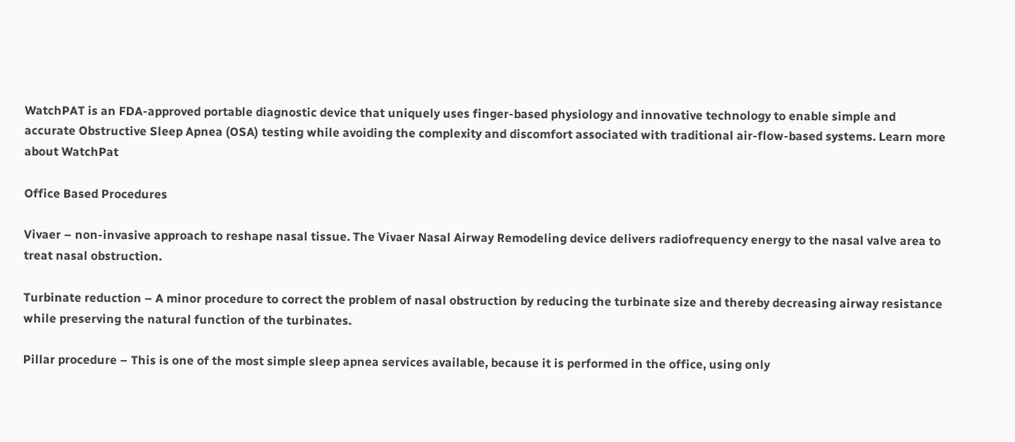WatchPAT is an FDA-approved portable diagnostic device that uniquely uses finger-based physiology and innovative technology to enable simple and accurate Obstructive Sleep Apnea (OSA) testing while avoiding the complexity and discomfort associated with traditional air-flow-based systems. Learn more about WatchPat

Office Based Procedures

Vivaer – non-invasive approach to reshape nasal tissue. The Vivaer Nasal Airway Remodeling device delivers radiofrequency energy to the nasal valve area to treat nasal obstruction.

Turbinate reduction – A minor procedure to correct the problem of nasal obstruction by reducing the turbinate size and thereby decreasing airway resistance while preserving the natural function of the turbinates.

Pillar procedure – This is one of the most simple sleep apnea services available, because it is performed in the office, using only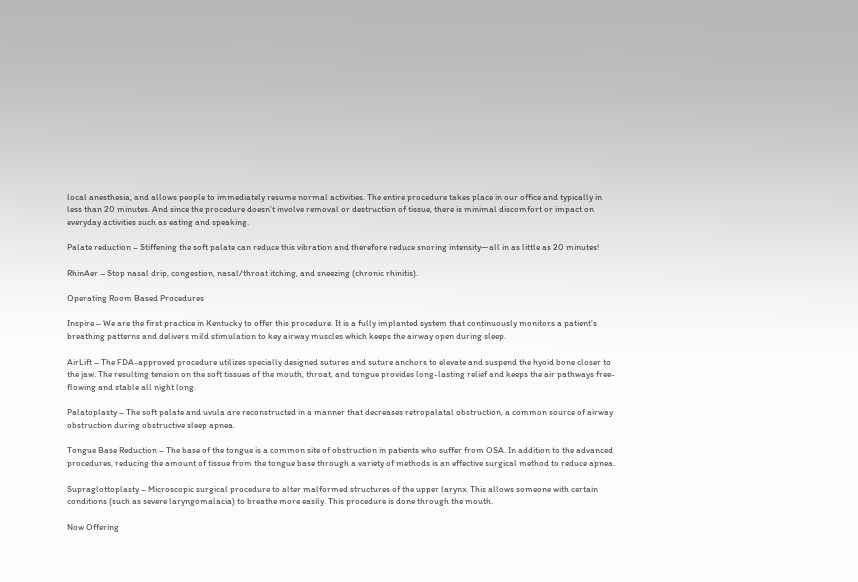local anesthesia, and allows people to immediately resume normal activities. The entire procedure takes place in our office and typically in less than 20 minutes. And since the procedure doesn’t involve removal or destruction of tissue, there is minimal discomfort or impact on everyday activities such as eating and speaking.

Palate reduction – Stiffening the soft palate can reduce this vibration and therefore reduce snoring intensity—all in as little as 20 minutes!

RhinAer – Stop nasal drip, congestion, nasal/throat itching, and sneezing (chronic rhinitis).

Operating Room Based Procedures

Inspire – We are the first practice in Kentucky to offer this procedure. It is a fully implanted system that continuously monitors a patient’s breathing patterns and delivers mild stimulation to key airway muscles which keeps the airway open during sleep.

AirLift – The FDA-approved procedure utilizes specially designed sutures and suture anchors to elevate and suspend the hyoid bone closer to the jaw. The resulting tension on the soft tissues of the mouth, throat, and tongue provides long-lasting relief and keeps the air pathways free-flowing and stable all night long.

Palatoplasty – The soft palate and uvula are reconstructed in a manner that decreases retropalatal obstruction, a common source of airway obstruction during obstructive sleep apnea.

Tongue Base Reduction – The base of the tongue is a common site of obstruction in patients who suffer from OSA. In addition to the advanced procedures, reducing the amount of tissue from the tongue base through a variety of methods is an effective surgical method to reduce apnea.

Supraglottoplasty – Microscopic surgical procedure to alter malformed structures of the upper larynx. This allows someone with certain conditions (such as severe laryngomalacia) to breathe more easily. This procedure is done through the mouth.

Now Offering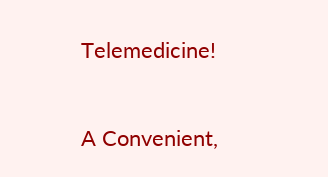Telemedicine!

A Convenient,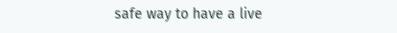safe way to have a live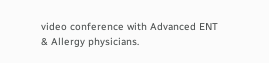video conference with Advanced ENT & Allergy physicians.